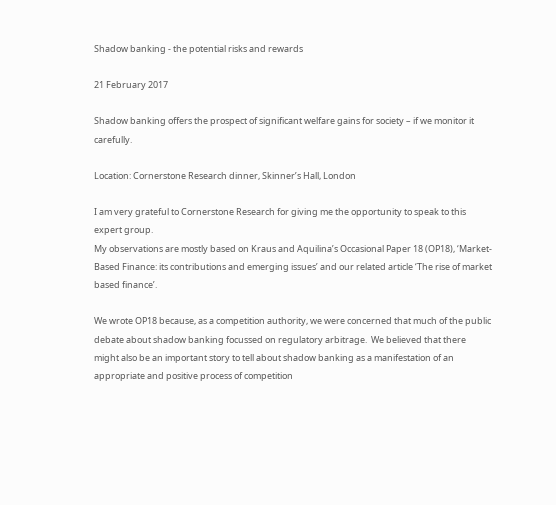Shadow banking - the potential risks and rewards

21 February 2017

Shadow banking offers the prospect of significant welfare gains for society – if we monitor it carefully.

Location: Cornerstone Research dinner, Skinner’s Hall, London

I am very grateful to Cornerstone Research for giving me the opportunity to speak to this expert group.
My observations are mostly based on Kraus and Aquilina’s Occasional Paper 18 (OP18), ‘Market-Based Finance: its contributions and emerging issues’ and our related article ‘The rise of market based finance’.

We wrote OP18 because, as a competition authority, we were concerned that much of the public debate about shadow banking focussed on regulatory arbitrage.  We believed that there might also be an important story to tell about shadow banking as a manifestation of an appropriate and positive process of competition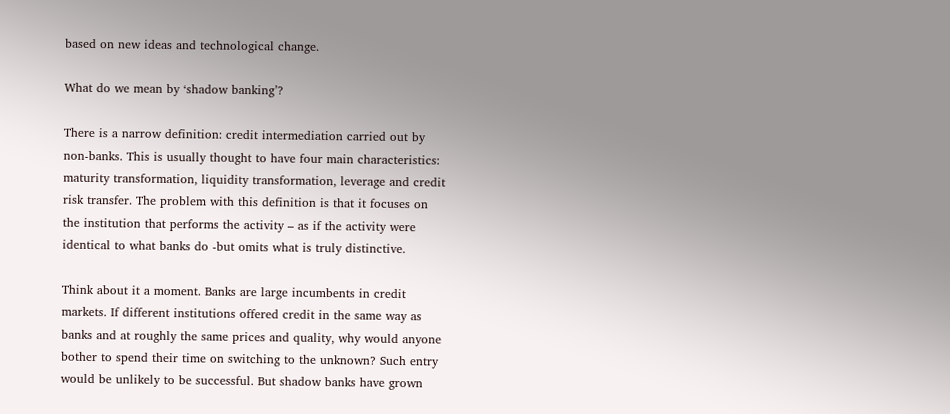based on new ideas and technological change.

What do we mean by ‘shadow banking’?

There is a narrow definition: credit intermediation carried out by non-banks. This is usually thought to have four main characteristics: maturity transformation, liquidity transformation, leverage and credit risk transfer. The problem with this definition is that it focuses on the institution that performs the activity – as if the activity were identical to what banks do -but omits what is truly distinctive.

Think about it a moment. Banks are large incumbents in credit markets. If different institutions offered credit in the same way as banks and at roughly the same prices and quality, why would anyone bother to spend their time on switching to the unknown? Such entry would be unlikely to be successful. But shadow banks have grown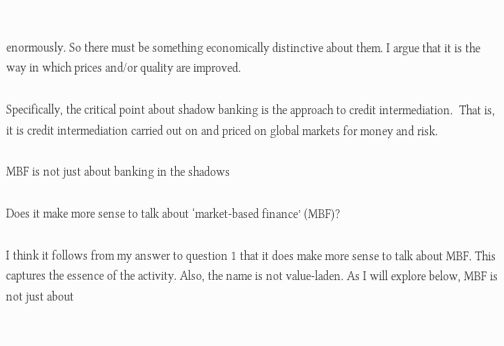enormously. So there must be something economically distinctive about them. I argue that it is the way in which prices and/or quality are improved.

Specifically, the critical point about shadow banking is the approach to credit intermediation.  That is, it is credit intermediation carried out on and priced on global markets for money and risk.

MBF is not just about banking in the shadows

Does it make more sense to talk about ‘market-based finance’ (MBF)?

I think it follows from my answer to question 1 that it does make more sense to talk about MBF. This captures the essence of the activity. Also, the name is not value-laden. As I will explore below, MBF is not just about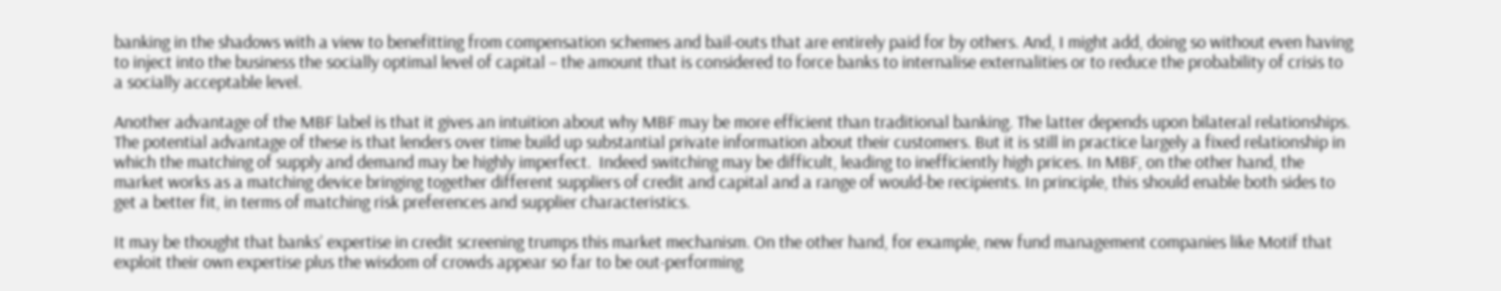banking in the shadows with a view to benefitting from compensation schemes and bail-outs that are entirely paid for by others. And, I might add, doing so without even having to inject into the business the socially optimal level of capital – the amount that is considered to force banks to internalise externalities or to reduce the probability of crisis to a socially acceptable level.

Another advantage of the MBF label is that it gives an intuition about why MBF may be more efficient than traditional banking. The latter depends upon bilateral relationships. The potential advantage of these is that lenders over time build up substantial private information about their customers. But it is still in practice largely a fixed relationship in which the matching of supply and demand may be highly imperfect.  Indeed switching may be difficult, leading to inefficiently high prices. In MBF, on the other hand, the market works as a matching device bringing together different suppliers of credit and capital and a range of would-be recipients. In principle, this should enable both sides to get a better fit, in terms of matching risk preferences and supplier characteristics.

It may be thought that banks’ expertise in credit screening trumps this market mechanism. On the other hand, for example, new fund management companies like Motif that exploit their own expertise plus the wisdom of crowds appear so far to be out-performing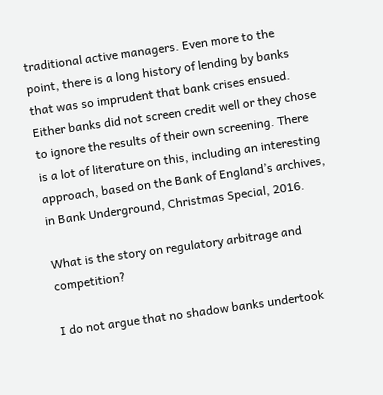traditional active managers. Even more to the point, there is a long history of lending by banks that was so imprudent that bank crises ensued. Either banks did not screen credit well or they chose to ignore the results of their own screening. There is a lot of literature on this, including an interesting approach, based on the Bank of England’s archives, in Bank Underground, Christmas Special, 2016.

What is the story on regulatory arbitrage and competition?

I do not argue that no shadow banks undertook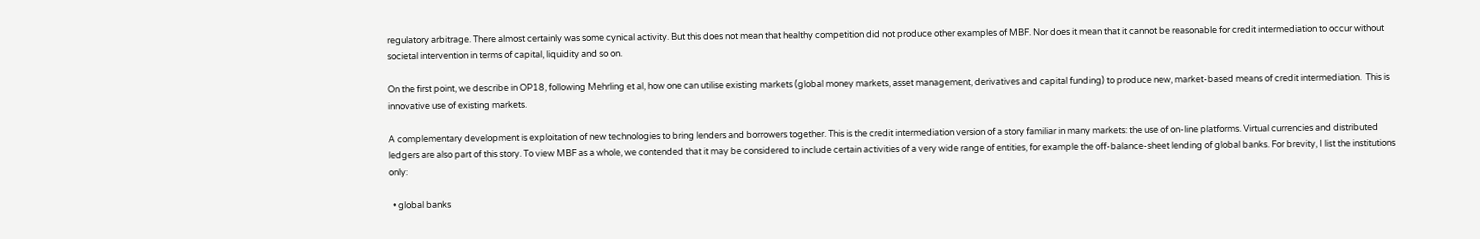regulatory arbitrage. There almost certainly was some cynical activity. But this does not mean that healthy competition did not produce other examples of MBF. Nor does it mean that it cannot be reasonable for credit intermediation to occur without societal intervention in terms of capital, liquidity and so on.

On the first point, we describe in OP18, following Mehrling et al, how one can utilise existing markets (global money markets, asset management, derivatives and capital funding) to produce new, market-based means of credit intermediation.  This is innovative use of existing markets.

A complementary development is exploitation of new technologies to bring lenders and borrowers together. This is the credit intermediation version of a story familiar in many markets: the use of on-line platforms. Virtual currencies and distributed ledgers are also part of this story. To view MBF as a whole, we contended that it may be considered to include certain activities of a very wide range of entities, for example the off-balance-sheet lending of global banks. For brevity, I list the institutions only:

  • global banks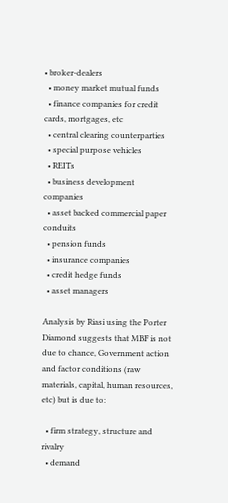• broker-dealers
  • money market mutual funds
  • finance companies for credit cards, mortgages, etc
  • central clearing counterparties
  • special purpose vehicles
  • REITs
  • business development companies
  • asset backed commercial paper conduits
  • pension funds
  • insurance companies
  • credit hedge funds
  • asset managers

Analysis by Riasi using the Porter Diamond suggests that MBF is not due to chance, Government action and factor conditions (raw materials, capital, human resources, etc) but is due to:

  • firm strategy, structure and rivalry
  • demand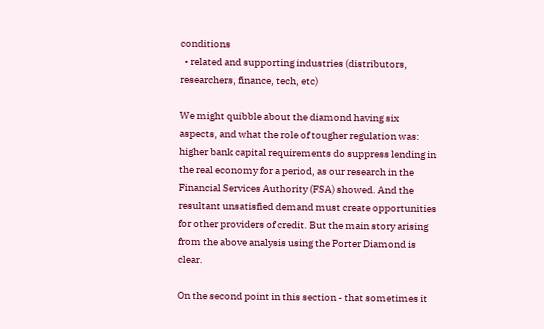conditions
  • related and supporting industries (distributors, researchers, finance, tech, etc)

We might quibble about the diamond having six aspects, and what the role of tougher regulation was: higher bank capital requirements do suppress lending in the real economy for a period, as our research in the Financial Services Authority (FSA) showed. And the resultant unsatisfied demand must create opportunities for other providers of credit. But the main story arising from the above analysis using the Porter Diamond is clear.

On the second point in this section - that sometimes it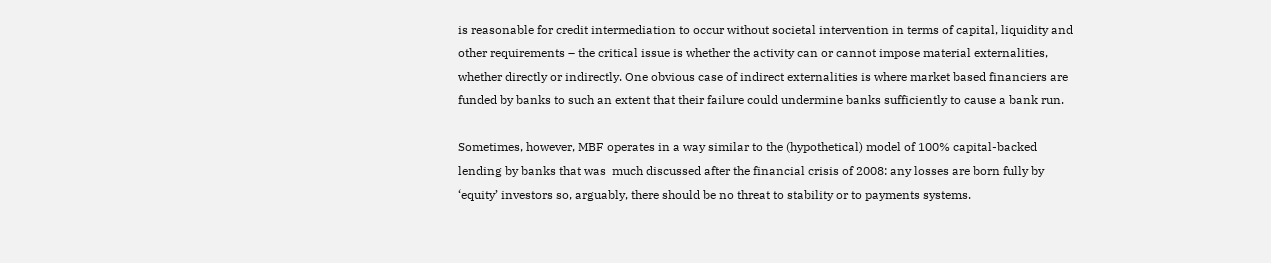is reasonable for credit intermediation to occur without societal intervention in terms of capital, liquidity and other requirements – the critical issue is whether the activity can or cannot impose material externalities, whether directly or indirectly. One obvious case of indirect externalities is where market based financiers are funded by banks to such an extent that their failure could undermine banks sufficiently to cause a bank run.

Sometimes, however, MBF operates in a way similar to the (hypothetical) model of 100% capital-backed lending by banks that was  much discussed after the financial crisis of 2008: any losses are born fully by ‘equity’ investors so, arguably, there should be no threat to stability or to payments systems.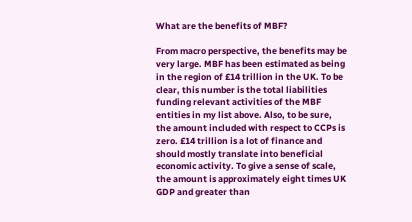What are the benefits of MBF?

From macro perspective, the benefits may be very large. MBF has been estimated as being in the region of £14 trillion in the UK. To be clear, this number is the total liabilities funding relevant activities of the MBF entities in my list above. Also, to be sure, the amount included with respect to CCPs is zero. £14 trillion is a lot of finance and should mostly translate into beneficial economic activity. To give a sense of scale, the amount is approximately eight times UK GDP and greater than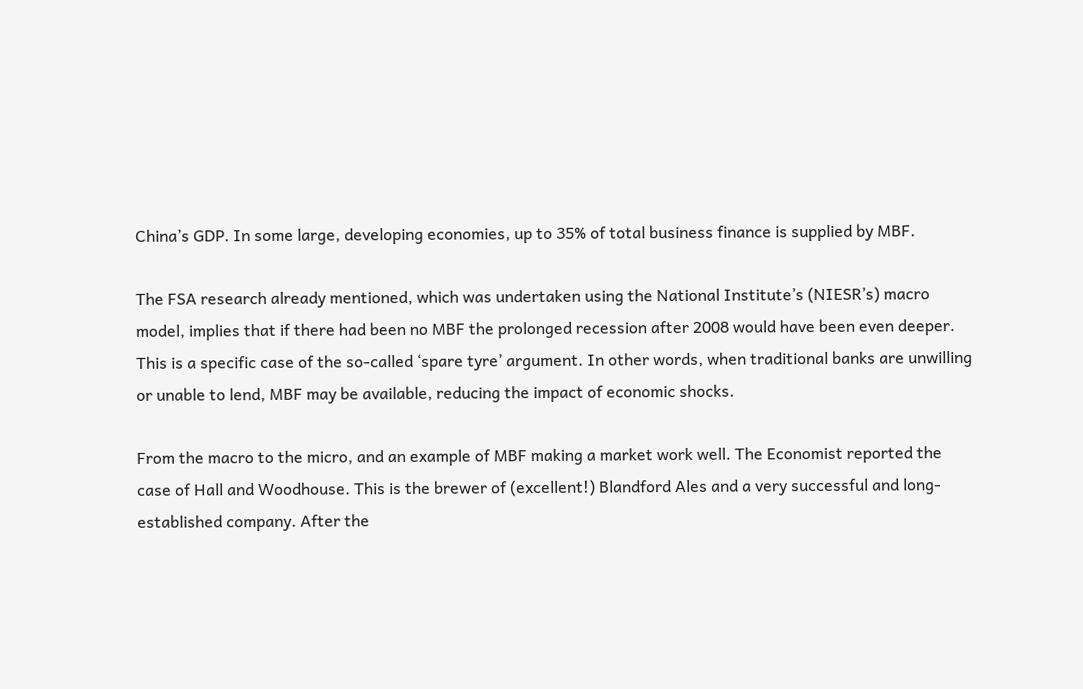China’s GDP. In some large, developing economies, up to 35% of total business finance is supplied by MBF.

The FSA research already mentioned, which was undertaken using the National Institute’s (NIESR’s) macro model, implies that if there had been no MBF the prolonged recession after 2008 would have been even deeper. This is a specific case of the so-called ‘spare tyre’ argument. In other words, when traditional banks are unwilling or unable to lend, MBF may be available, reducing the impact of economic shocks.

From the macro to the micro, and an example of MBF making a market work well. The Economist reported the case of Hall and Woodhouse. This is the brewer of (excellent!) Blandford Ales and a very successful and long-established company. After the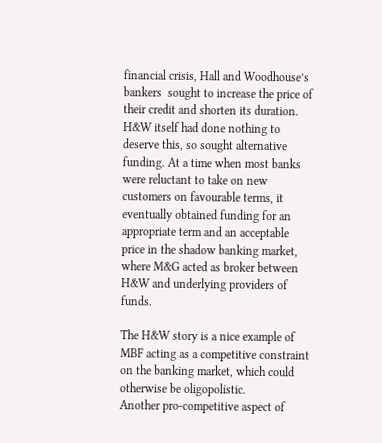financial crisis, Hall and Woodhouse’s bankers  sought to increase the price of their credit and shorten its duration. H&W itself had done nothing to deserve this, so sought alternative funding. At a time when most banks were reluctant to take on new customers on favourable terms, it eventually obtained funding for an appropriate term and an acceptable price in the shadow banking market, where M&G acted as broker between H&W and underlying providers of funds.

The H&W story is a nice example of MBF acting as a competitive constraint on the banking market, which could otherwise be oligopolistic.
Another pro-competitive aspect of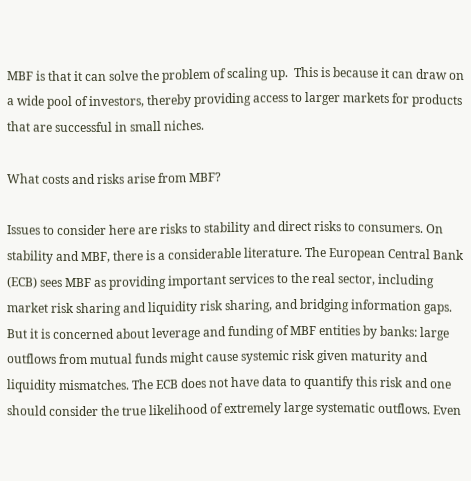MBF is that it can solve the problem of scaling up.  This is because it can draw on a wide pool of investors, thereby providing access to larger markets for products that are successful in small niches.

What costs and risks arise from MBF?

Issues to consider here are risks to stability and direct risks to consumers. On stability and MBF, there is a considerable literature. The European Central Bank (ECB) sees MBF as providing important services to the real sector, including market risk sharing and liquidity risk sharing, and bridging information gaps. But it is concerned about leverage and funding of MBF entities by banks: large outflows from mutual funds might cause systemic risk given maturity and liquidity mismatches. The ECB does not have data to quantify this risk and one should consider the true likelihood of extremely large systematic outflows. Even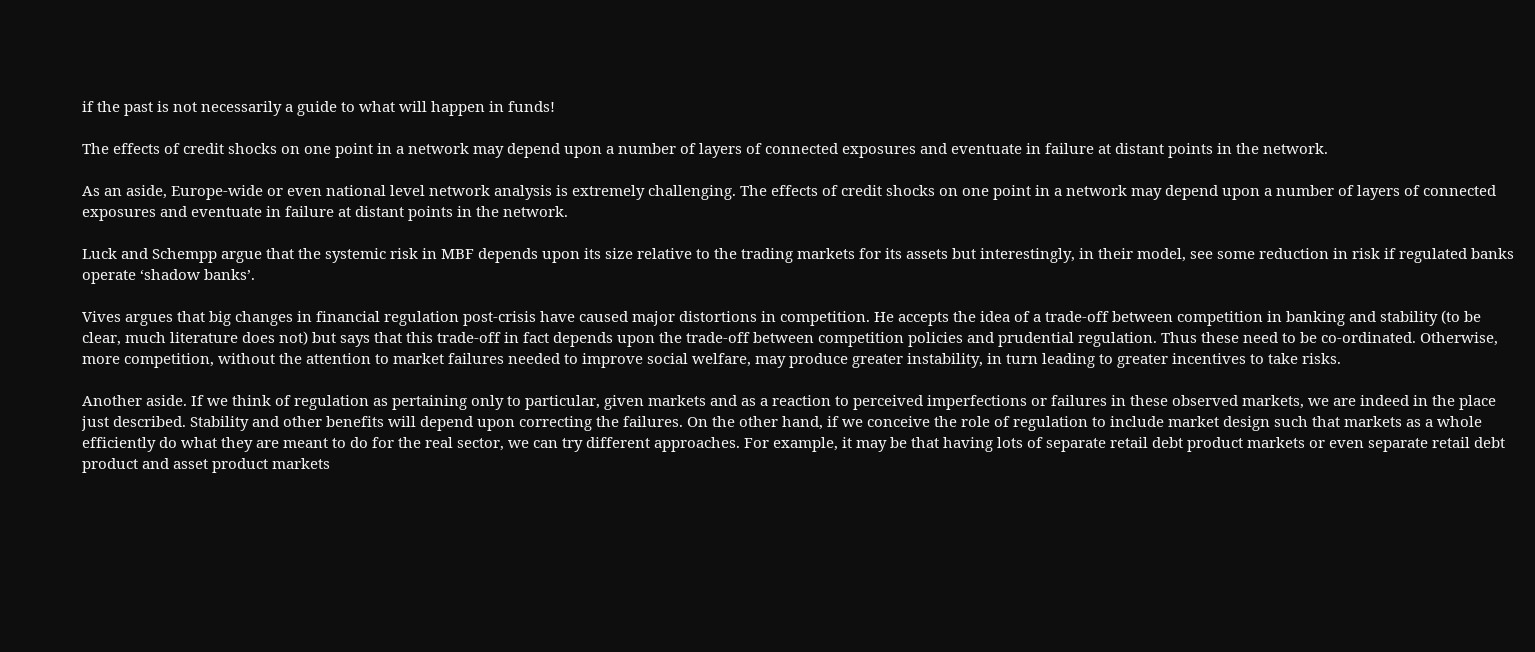if the past is not necessarily a guide to what will happen in funds!

The effects of credit shocks on one point in a network may depend upon a number of layers of connected exposures and eventuate in failure at distant points in the network.

As an aside, Europe-wide or even national level network analysis is extremely challenging. The effects of credit shocks on one point in a network may depend upon a number of layers of connected exposures and eventuate in failure at distant points in the network.

Luck and Schempp argue that the systemic risk in MBF depends upon its size relative to the trading markets for its assets but interestingly, in their model, see some reduction in risk if regulated banks operate ‘shadow banks’.

Vives argues that big changes in financial regulation post-crisis have caused major distortions in competition. He accepts the idea of a trade-off between competition in banking and stability (to be clear, much literature does not) but says that this trade-off in fact depends upon the trade-off between competition policies and prudential regulation. Thus these need to be co-ordinated. Otherwise, more competition, without the attention to market failures needed to improve social welfare, may produce greater instability, in turn leading to greater incentives to take risks.

Another aside. If we think of regulation as pertaining only to particular, given markets and as a reaction to perceived imperfections or failures in these observed markets, we are indeed in the place just described. Stability and other benefits will depend upon correcting the failures. On the other hand, if we conceive the role of regulation to include market design such that markets as a whole efficiently do what they are meant to do for the real sector, we can try different approaches. For example, it may be that having lots of separate retail debt product markets or even separate retail debt product and asset product markets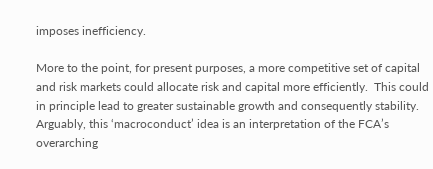imposes inefficiency.

More to the point, for present purposes, a more competitive set of capital and risk markets could allocate risk and capital more efficiently.  This could in principle lead to greater sustainable growth and consequently stability. Arguably, this ‘macroconduct’ idea is an interpretation of the FCA’s overarching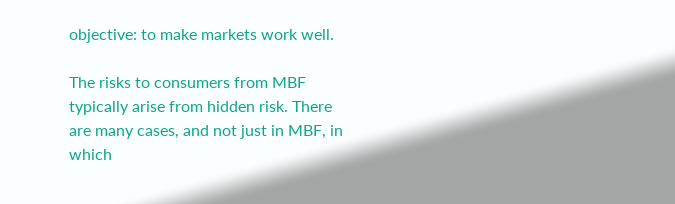objective: to make markets work well.

The risks to consumers from MBF typically arise from hidden risk. There are many cases, and not just in MBF, in which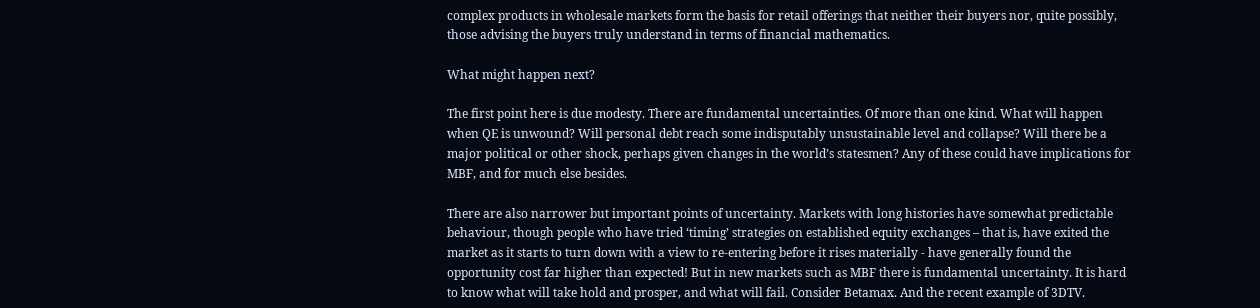complex products in wholesale markets form the basis for retail offerings that neither their buyers nor, quite possibly, those advising the buyers truly understand in terms of financial mathematics.

What might happen next?

The first point here is due modesty. There are fundamental uncertainties. Of more than one kind. What will happen when QE is unwound? Will personal debt reach some indisputably unsustainable level and collapse? Will there be a major political or other shock, perhaps given changes in the world’s statesmen? Any of these could have implications for MBF, and for much else besides.

There are also narrower but important points of uncertainty. Markets with long histories have somewhat predictable behaviour, though people who have tried ‘timing’ strategies on established equity exchanges – that is, have exited the market as it starts to turn down with a view to re-entering before it rises materially - have generally found the opportunity cost far higher than expected! But in new markets such as MBF there is fundamental uncertainty. It is hard to know what will take hold and prosper, and what will fail. Consider Betamax. And the recent example of 3DTV.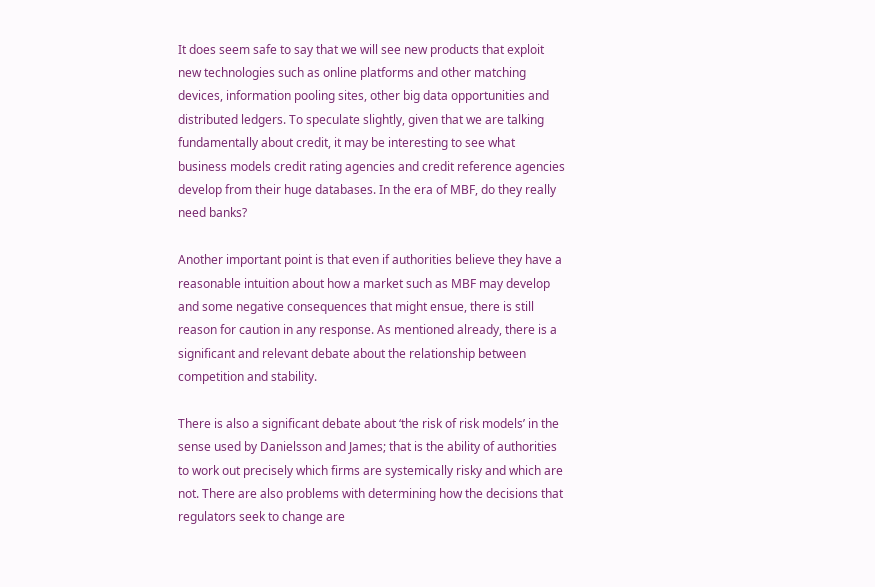It does seem safe to say that we will see new products that exploit new technologies such as online platforms and other matching devices, information pooling sites, other big data opportunities and distributed ledgers. To speculate slightly, given that we are talking fundamentally about credit, it may be interesting to see what business models credit rating agencies and credit reference agencies develop from their huge databases. In the era of MBF, do they really need banks?

Another important point is that even if authorities believe they have a reasonable intuition about how a market such as MBF may develop and some negative consequences that might ensue, there is still reason for caution in any response. As mentioned already, there is a significant and relevant debate about the relationship between competition and stability.

There is also a significant debate about ‘the risk of risk models’ in the sense used by Danielsson and James; that is the ability of authorities to work out precisely which firms are systemically risky and which are not. There are also problems with determining how the decisions that regulators seek to change are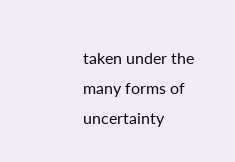taken under the many forms of uncertainty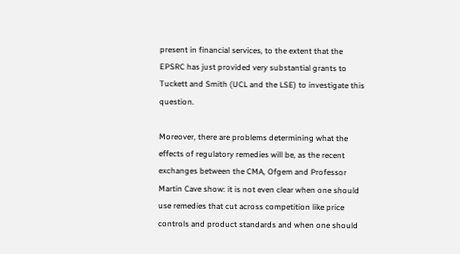present in financial services, to the extent that the EPSRC has just provided very substantial grants to Tuckett and Smith (UCL and the LSE) to investigate this question.

Moreover, there are problems determining what the effects of regulatory remedies will be, as the recent exchanges between the CMA, Ofgem and Professor Martin Cave show: it is not even clear when one should use remedies that cut across competition like price controls and product standards and when one should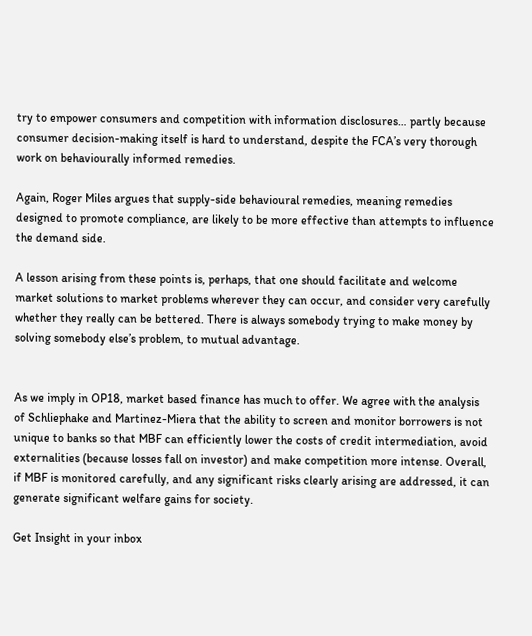try to empower consumers and competition with information disclosures… partly because consumer decision-making itself is hard to understand, despite the FCA’s very thorough work on behaviourally informed remedies.

Again, Roger Miles argues that supply-side behavioural remedies, meaning remedies designed to promote compliance, are likely to be more effective than attempts to influence the demand side.

A lesson arising from these points is, perhaps, that one should facilitate and welcome market solutions to market problems wherever they can occur, and consider very carefully whether they really can be bettered. There is always somebody trying to make money by solving somebody else’s problem, to mutual advantage.


As we imply in OP18, market based finance has much to offer. We agree with the analysis of Schliephake and Martinez-Miera that the ability to screen and monitor borrowers is not unique to banks so that MBF can efficiently lower the costs of credit intermediation, avoid externalities (because losses fall on investor) and make competition more intense. Overall, if MBF is monitored carefully, and any significant risks clearly arising are addressed, it can generate significant welfare gains for society.

Get Insight in your inbox